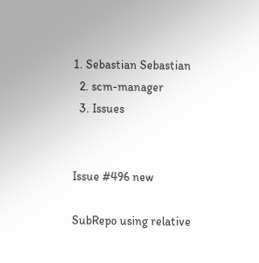1. Sebastian Sebastian
  2. scm-manager
  3. Issues


Issue #496 new

SubRepo using relative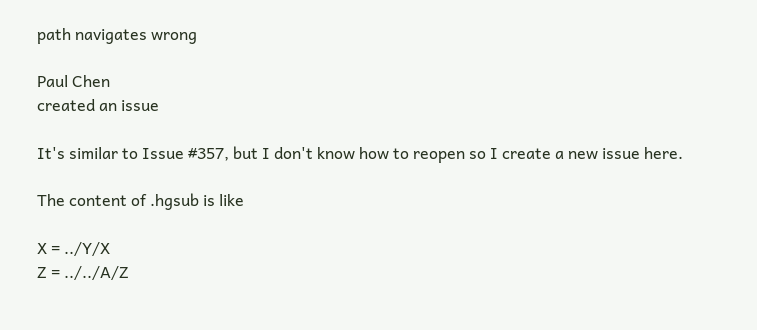path navigates wrong

Paul Chen
created an issue

It's similar to Issue #357, but I don't know how to reopen so I create a new issue here.

The content of .hgsub is like

X = ../Y/X
Z = ../../A/Z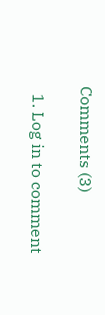Comments (3)

  1. Log in to comment